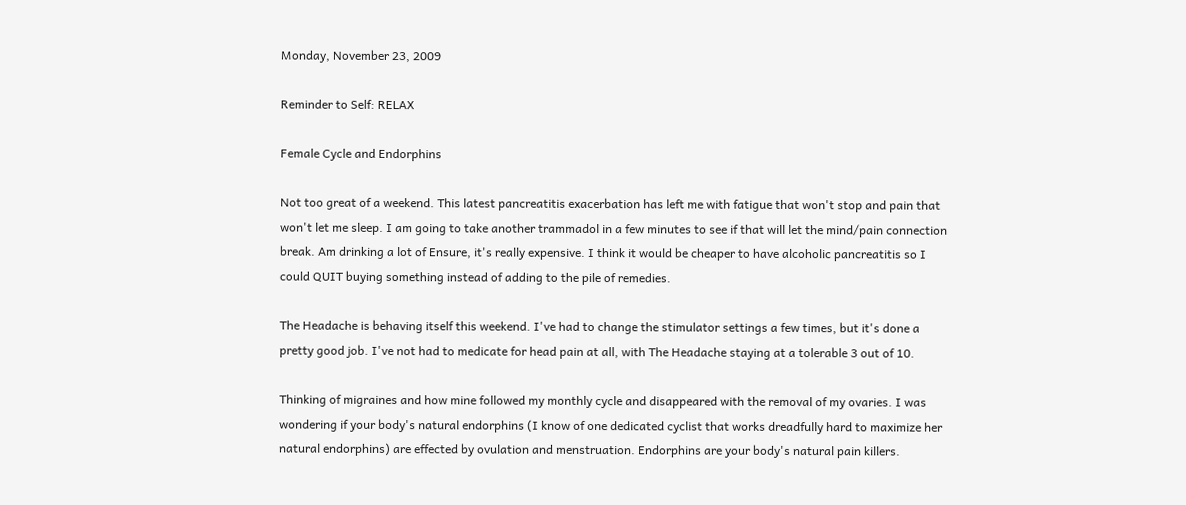Monday, November 23, 2009

Reminder to Self: RELAX

Female Cycle and Endorphins

Not too great of a weekend. This latest pancreatitis exacerbation has left me with fatigue that won't stop and pain that won't let me sleep. I am going to take another trammadol in a few minutes to see if that will let the mind/pain connection break. Am drinking a lot of Ensure, it's really expensive. I think it would be cheaper to have alcoholic pancreatitis so I could QUIT buying something instead of adding to the pile of remedies.

The Headache is behaving itself this weekend. I've had to change the stimulator settings a few times, but it's done a pretty good job. I've not had to medicate for head pain at all, with The Headache staying at a tolerable 3 out of 10.

Thinking of migraines and how mine followed my monthly cycle and disappeared with the removal of my ovaries. I was wondering if your body's natural endorphins (I know of one dedicated cyclist that works dreadfully hard to maximize her natural endorphins) are effected by ovulation and menstruation. Endorphins are your body's natural pain killers.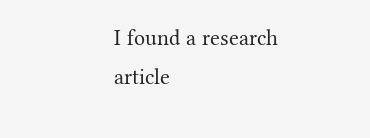I found a research article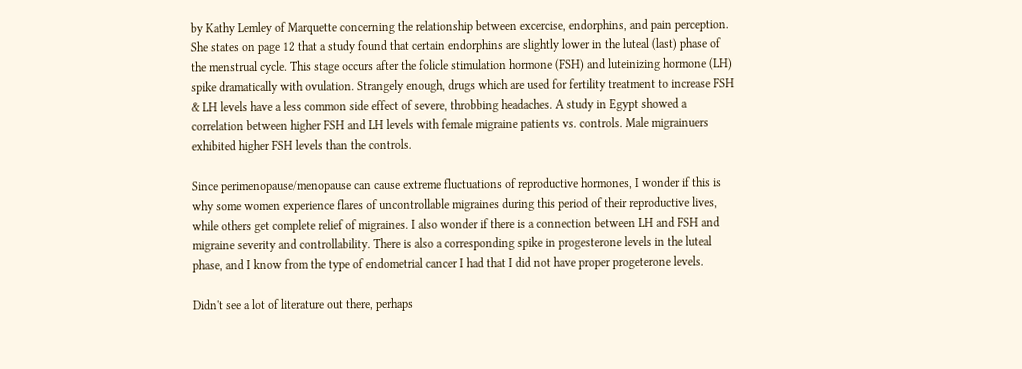by Kathy Lemley of Marquette concerning the relationship between excercise, endorphins, and pain perception. She states on page 12 that a study found that certain endorphins are slightly lower in the luteal (last) phase of the menstrual cycle. This stage occurs after the folicle stimulation hormone (FSH) and luteinizing hormone (LH) spike dramatically with ovulation. Strangely enough, drugs which are used for fertility treatment to increase FSH & LH levels have a less common side effect of severe, throbbing headaches. A study in Egypt showed a correlation between higher FSH and LH levels with female migraine patients vs. controls. Male migrainuers exhibited higher FSH levels than the controls.

Since perimenopause/menopause can cause extreme fluctuations of reproductive hormones, I wonder if this is why some women experience flares of uncontrollable migraines during this period of their reproductive lives, while others get complete relief of migraines. I also wonder if there is a connection between LH and FSH and migraine severity and controllability. There is also a corresponding spike in progesterone levels in the luteal phase, and I know from the type of endometrial cancer I had that I did not have proper progeterone levels.

Didn't see a lot of literature out there, perhaps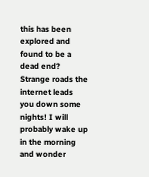this has been explored and found to be a dead end? Strange roads the internet leads you down some nights! I will probably wake up in the morning and wonder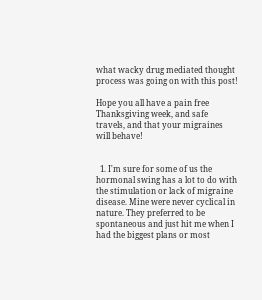what wacky drug mediated thought process was going on with this post!

Hope you all have a pain free Thanksgiving week, and safe travels, and that your migraines will behave!


  1. I'm sure for some of us the hormonal swing has a lot to do with the stimulation or lack of migraine disease. Mine were never cyclical in nature. They preferred to be spontaneous and just hit me when I had the biggest plans or most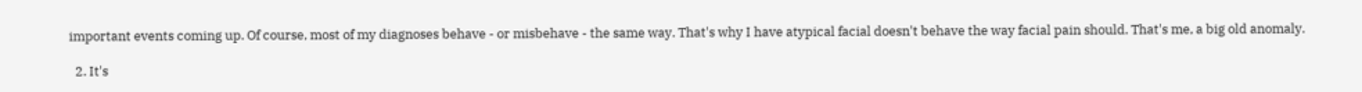important events coming up. Of course, most of my diagnoses behave - or misbehave - the same way. That's why I have atypical facial doesn't behave the way facial pain should. That's me, a big old anomaly.

  2. It's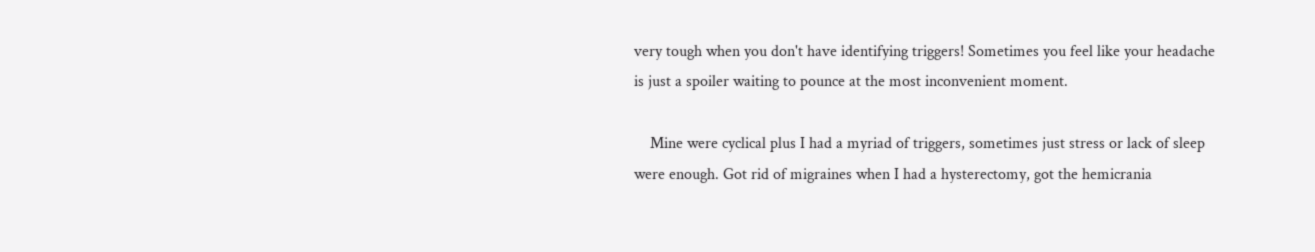very tough when you don't have identifying triggers! Sometimes you feel like your headache is just a spoiler waiting to pounce at the most inconvenient moment.

    Mine were cyclical plus I had a myriad of triggers, sometimes just stress or lack of sleep were enough. Got rid of migraines when I had a hysterectomy, got the hemicrania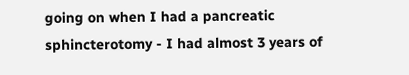going on when I had a pancreatic sphincterotomy - I had almost 3 years of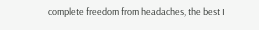complete freedom from headaches, the best I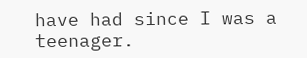have had since I was a teenager.